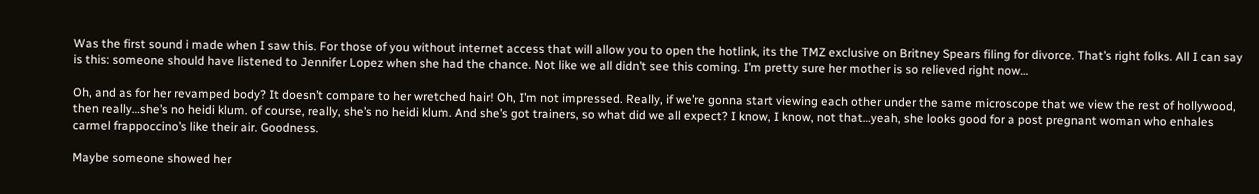Was the first sound i made when I saw this. For those of you without internet access that will allow you to open the hotlink, its the TMZ exclusive on Britney Spears filing for divorce. That’s right folks. All I can say is this: someone should have listened to Jennifer Lopez when she had the chance. Not like we all didn’t see this coming. I’m pretty sure her mother is so relieved right now…

Oh, and as for her revamped body? It doesn’t compare to her wretched hair! Oh, I’m not impressed. Really, if we’re gonna start viewing each other under the same microscope that we view the rest of hollywood, then really…she’s no heidi klum. of course, really, she’s no heidi klum. And she’s got trainers, so what did we all expect? I know, I know, not that…yeah, she looks good for a post pregnant woman who enhales carmel frappoccino’s like their air. Goodness.

Maybe someone showed her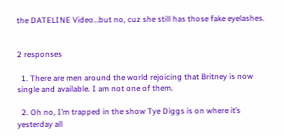the DATELINE Video…but no, cuz she still has those fake eyelashes.


2 responses

  1. There are men around the world rejoicing that Britney is now single and available. I am not one of them.

  2. Oh no, I’m trapped in the show Tye Diggs is on where it’s yesterday all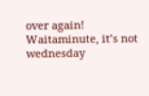over again! Waitaminute, it’s not wednesday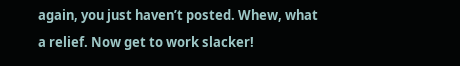again, you just haven’t posted. Whew, what a relief. Now get to work slacker!